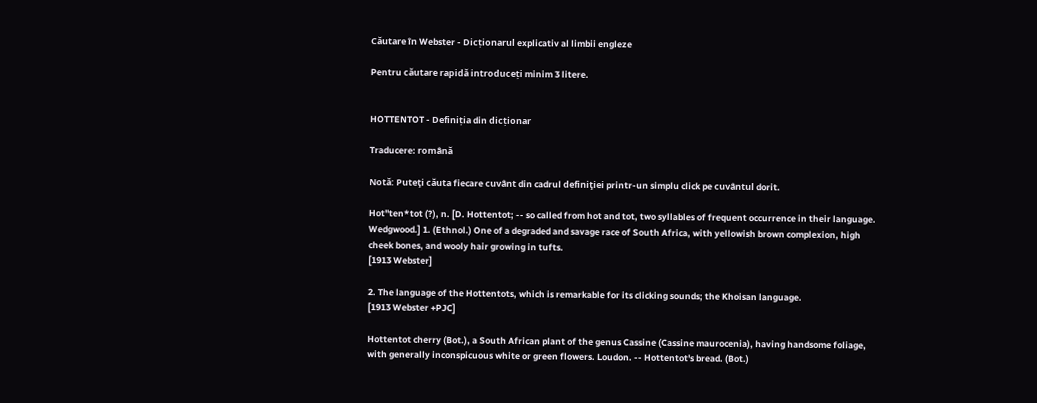Căutare în Webster - Dicționarul explicativ al limbii engleze

Pentru căutare rapidă introduceți minim 3 litere.


HOTTENTOT - Definiția din dicționar

Traducere: română

Notă: Puteţi căuta fiecare cuvânt din cadrul definiţiei printr-un simplu click pe cuvântul dorit.

Hot"ten*tot (?), n. [D. Hottentot; -- so called from hot and tot, two syllables of frequent occurrence in their language. Wedgwood.] 1. (Ethnol.) One of a degraded and savage race of South Africa, with yellowish brown complexion, high cheek bones, and wooly hair growing in tufts.
[1913 Webster]

2. The language of the Hottentots, which is remarkable for its clicking sounds; the Khoisan language.
[1913 Webster +PJC]

Hottentot cherry (Bot.), a South African plant of the genus Cassine (Cassine maurocenia), having handsome foliage, with generally inconspicuous white or green flowers. Loudon. -- Hottentot's bread. (Bot.)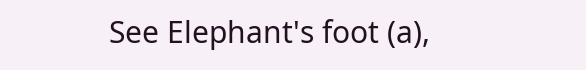See Elephant's foot (a),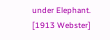under Elephant.
[1913 Webster]